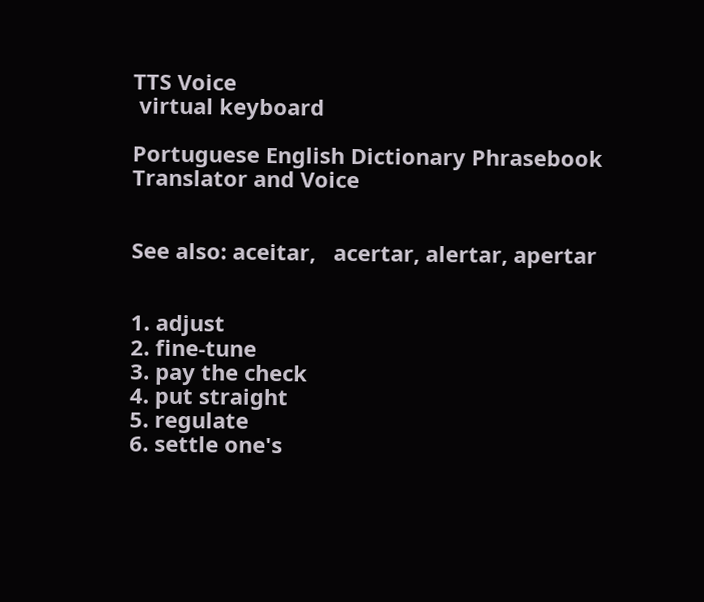TTS Voice
 virtual keyboard

Portuguese English Dictionary Phrasebook Translator and Voice


See also: aceitar,   acertar, alertar, apertar


1. adjust
2. fine-tune
3. pay the check
4. put straight
5. regulate
6. settle one's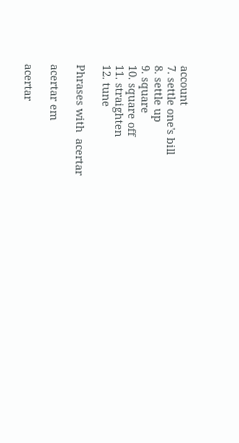account
7. settle one's bill
8. settle up
9. square
10. square off
11. straighten
12. tune

Phrases with  acertar

acertar em

acertar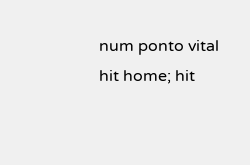num ponto vital
hit home; hit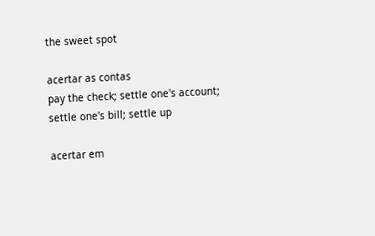the sweet spot

acertar as contas
pay the check; settle one's account; settle one's bill; settle up

acertar em